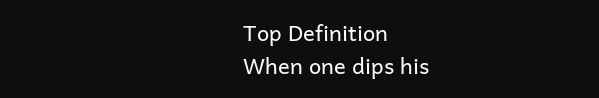Top Definition
When one dips his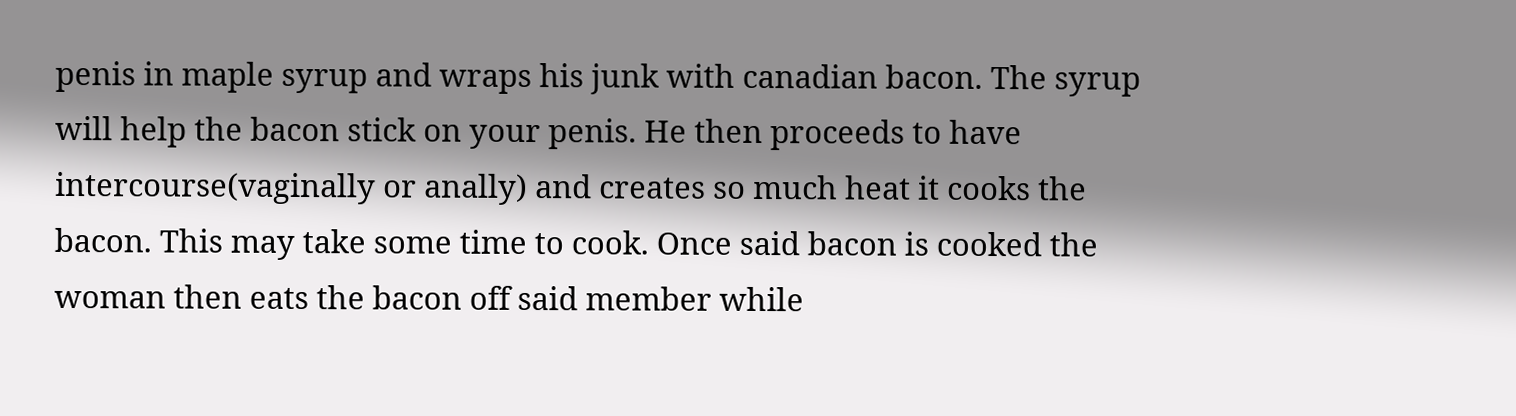penis in maple syrup and wraps his junk with canadian bacon. The syrup will help the bacon stick on your penis. He then proceeds to have intercourse(vaginally or anally) and creates so much heat it cooks the bacon. This may take some time to cook. Once said bacon is cooked the woman then eats the bacon off said member while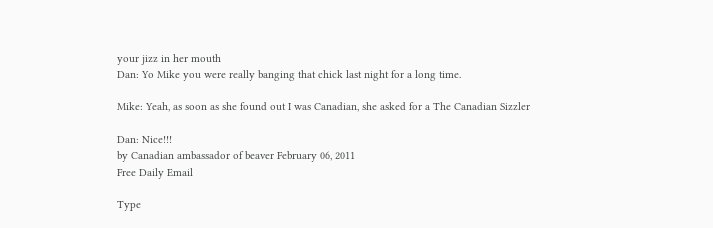your jizz in her mouth
Dan: Yo Mike you were really banging that chick last night for a long time.

Mike: Yeah, as soon as she found out I was Canadian, she asked for a The Canadian Sizzler

Dan: Nice!!!
by Canadian ambassador of beaver February 06, 2011
Free Daily Email

Type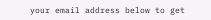your email address below to get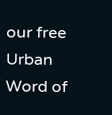our free Urban Word of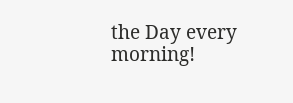the Day every morning!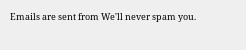Emails are sent from We'll never spam you.